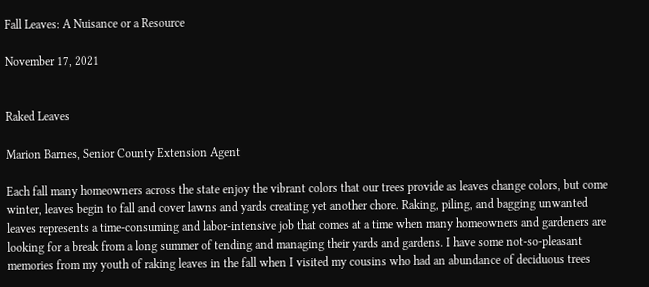Fall Leaves: A Nuisance or a Resource

November 17, 2021


Raked Leaves

Marion Barnes, Senior County Extension Agent

Each fall many homeowners across the state enjoy the vibrant colors that our trees provide as leaves change colors, but come winter, leaves begin to fall and cover lawns and yards creating yet another chore. Raking, piling, and bagging unwanted leaves represents a time-consuming and labor-intensive job that comes at a time when many homeowners and gardeners are looking for a break from a long summer of tending and managing their yards and gardens. I have some not-so-pleasant memories from my youth of raking leaves in the fall when I visited my cousins who had an abundance of deciduous trees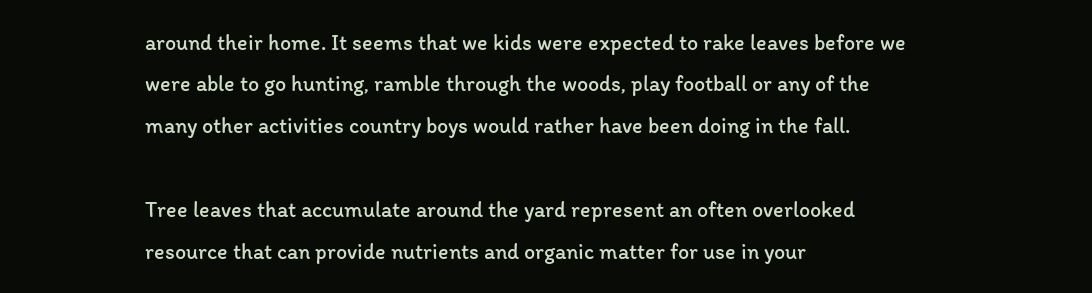around their home. It seems that we kids were expected to rake leaves before we were able to go hunting, ramble through the woods, play football or any of the many other activities country boys would rather have been doing in the fall.

Tree leaves that accumulate around the yard represent an often overlooked resource that can provide nutrients and organic matter for use in your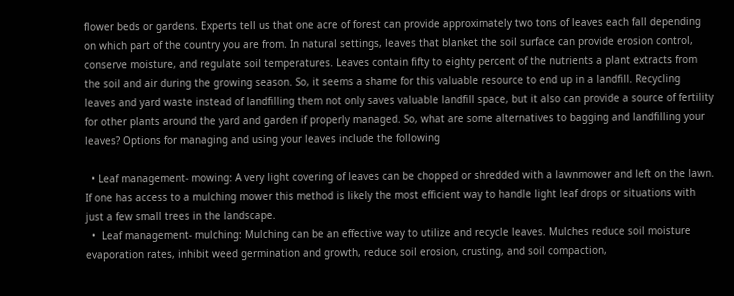flower beds or gardens. Experts tell us that one acre of forest can provide approximately two tons of leaves each fall depending on which part of the country you are from. In natural settings, leaves that blanket the soil surface can provide erosion control, conserve moisture, and regulate soil temperatures. Leaves contain fifty to eighty percent of the nutrients a plant extracts from the soil and air during the growing season. So, it seems a shame for this valuable resource to end up in a landfill. Recycling leaves and yard waste instead of landfilling them not only saves valuable landfill space, but it also can provide a source of fertility for other plants around the yard and garden if properly managed. So, what are some alternatives to bagging and landfilling your leaves? Options for managing and using your leaves include the following

  • Leaf management- mowing: A very light covering of leaves can be chopped or shredded with a lawnmower and left on the lawn. If one has access to a mulching mower this method is likely the most efficient way to handle light leaf drops or situations with just a few small trees in the landscape.
  •  Leaf management- mulching: Mulching can be an effective way to utilize and recycle leaves. Mulches reduce soil moisture evaporation rates, inhibit weed germination and growth, reduce soil erosion, crusting, and soil compaction,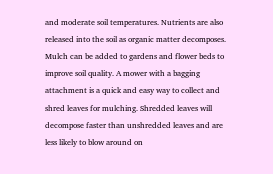and moderate soil temperatures. Nutrients are also released into the soil as organic matter decomposes. Mulch can be added to gardens and flower beds to improve soil quality. A mower with a bagging attachment is a quick and easy way to collect and shred leaves for mulching. Shredded leaves will decompose faster than unshredded leaves and are less likely to blow around on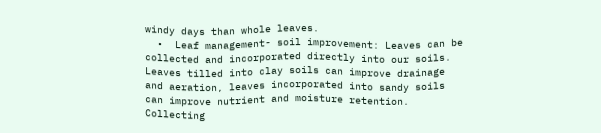windy days than whole leaves.
  •  Leaf management- soil improvement: Leaves can be collected and incorporated directly into our soils. Leaves tilled into clay soils can improve drainage and aeration, leaves incorporated into sandy soils can improve nutrient and moisture retention. Collecting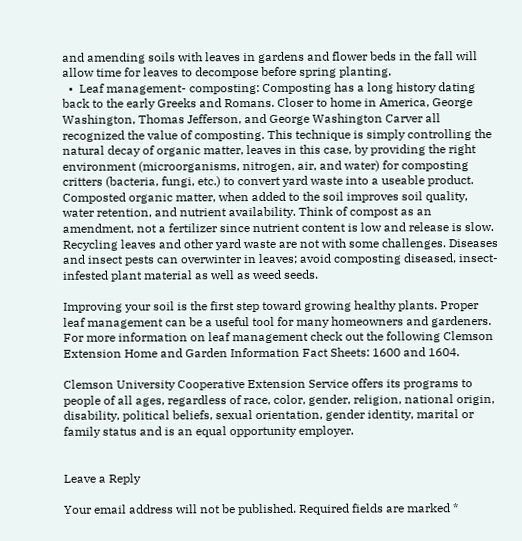and amending soils with leaves in gardens and flower beds in the fall will allow time for leaves to decompose before spring planting.
  •  Leaf management- composting: Composting has a long history dating back to the early Greeks and Romans. Closer to home in America, George Washington, Thomas Jefferson, and George Washington Carver all recognized the value of composting. This technique is simply controlling the natural decay of organic matter, leaves in this case, by providing the right environment (microorganisms, nitrogen, air, and water) for composting critters (bacteria, fungi, etc.) to convert yard waste into a useable product. Composted organic matter, when added to the soil improves soil quality, water retention, and nutrient availability. Think of compost as an amendment, not a fertilizer since nutrient content is low and release is slow. Recycling leaves and other yard waste are not with some challenges. Diseases and insect pests can overwinter in leaves; avoid composting diseased, insect-infested plant material as well as weed seeds.

Improving your soil is the first step toward growing healthy plants. Proper leaf management can be a useful tool for many homeowners and gardeners. For more information on leaf management check out the following Clemson Extension Home and Garden Information Fact Sheets: 1600 and 1604.

Clemson University Cooperative Extension Service offers its programs to people of all ages, regardless of race, color, gender, religion, national origin, disability, political beliefs, sexual orientation, gender identity, marital or family status and is an equal opportunity employer.


Leave a Reply

Your email address will not be published. Required fields are marked *